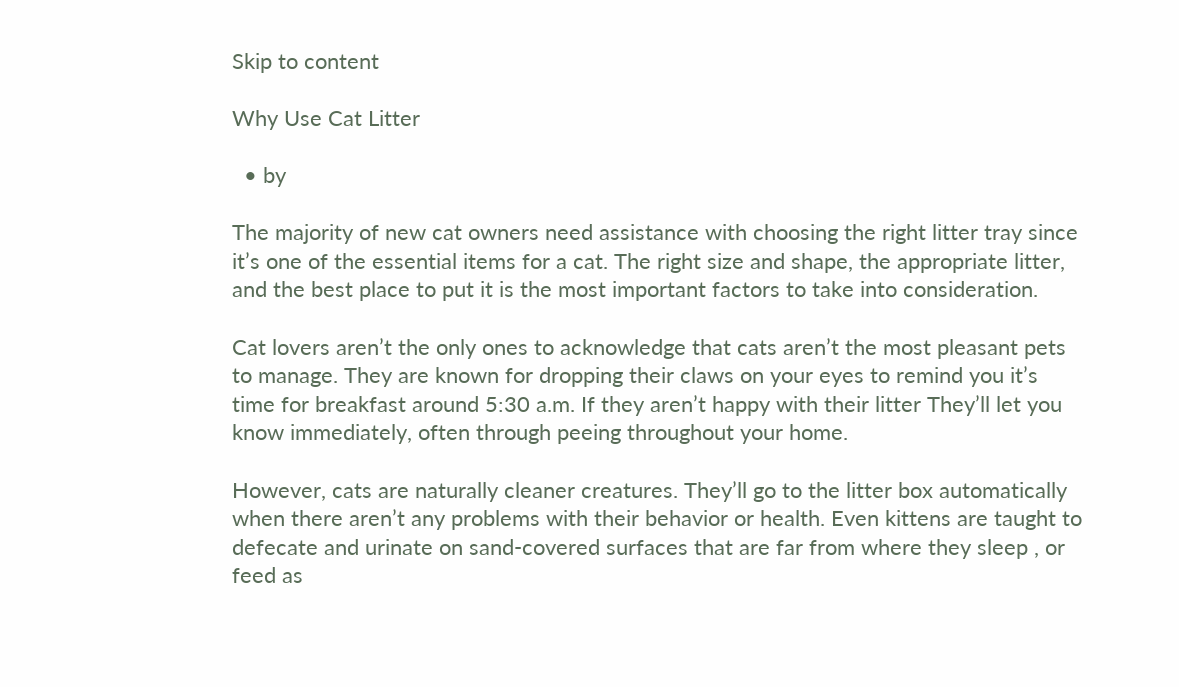Skip to content

Why Use Cat Litter

  • by

The majority of new cat owners need assistance with choosing the right litter tray since it’s one of the essential items for a cat. The right size and shape, the appropriate litter, and the best place to put it is the most important factors to take into consideration.

Cat lovers aren’t the only ones to acknowledge that cats aren’t the most pleasant pets to manage. They are known for dropping their claws on your eyes to remind you it’s time for breakfast around 5:30 a.m. If they aren’t happy with their litter They’ll let you know immediately, often through peeing throughout your home.

However, cats are naturally cleaner creatures. They’ll go to the litter box automatically when there aren’t any problems with their behavior or health. Even kittens are taught to defecate and urinate on sand-covered surfaces that are far from where they sleep , or feed as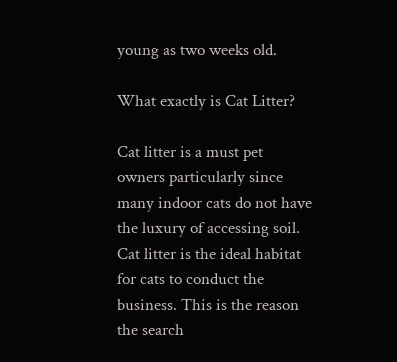young as two weeks old.

What exactly is Cat Litter?

Cat litter is a must pet owners particularly since many indoor cats do not have the luxury of accessing soil. Cat litter is the ideal habitat for cats to conduct the business. This is the reason the search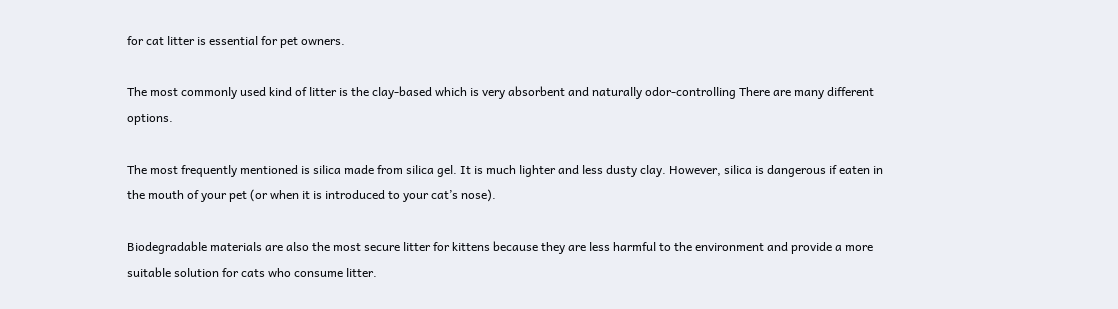for cat litter is essential for pet owners.

The most commonly used kind of litter is the clay-based which is very absorbent and naturally odor-controlling There are many different options.

The most frequently mentioned is silica made from silica gel. It is much lighter and less dusty clay. However, silica is dangerous if eaten in the mouth of your pet (or when it is introduced to your cat’s nose).

Biodegradable materials are also the most secure litter for kittens because they are less harmful to the environment and provide a more suitable solution for cats who consume litter.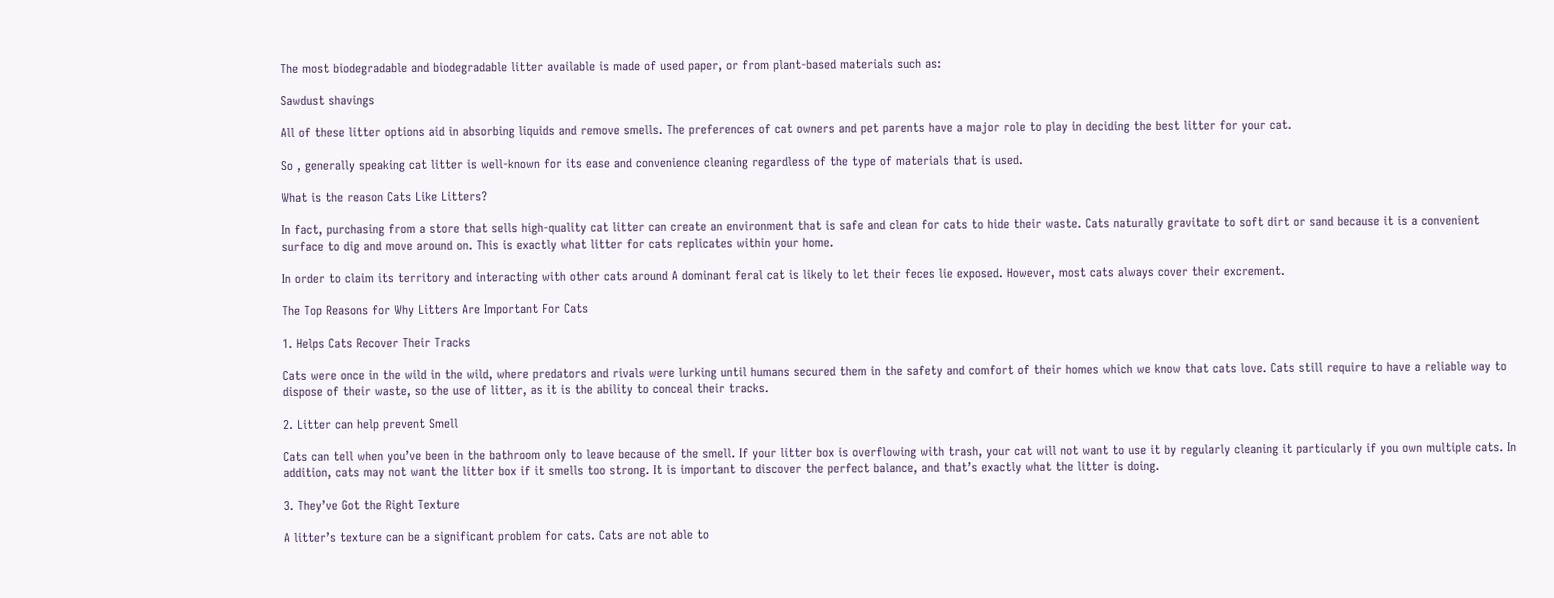The most biodegradable and biodegradable litter available is made of used paper, or from plant-based materials such as:

Sawdust shavings

All of these litter options aid in absorbing liquids and remove smells. The preferences of cat owners and pet parents have a major role to play in deciding the best litter for your cat.

So , generally speaking cat litter is well-known for its ease and convenience cleaning regardless of the type of materials that is used.

What is the reason Cats Like Litters?

In fact, purchasing from a store that sells high-quality cat litter can create an environment that is safe and clean for cats to hide their waste. Cats naturally gravitate to soft dirt or sand because it is a convenient surface to dig and move around on. This is exactly what litter for cats replicates within your home.

In order to claim its territory and interacting with other cats around A dominant feral cat is likely to let their feces lie exposed. However, most cats always cover their excrement.

The Top Reasons for Why Litters Are Important For Cats

1. Helps Cats Recover Their Tracks

Cats were once in the wild in the wild, where predators and rivals were lurking until humans secured them in the safety and comfort of their homes which we know that cats love. Cats still require to have a reliable way to dispose of their waste, so the use of litter, as it is the ability to conceal their tracks.

2. Litter can help prevent Smell

Cats can tell when you’ve been in the bathroom only to leave because of the smell. If your litter box is overflowing with trash, your cat will not want to use it by regularly cleaning it particularly if you own multiple cats. In addition, cats may not want the litter box if it smells too strong. It is important to discover the perfect balance, and that’s exactly what the litter is doing.

3. They’ve Got the Right Texture

A litter’s texture can be a significant problem for cats. Cats are not able to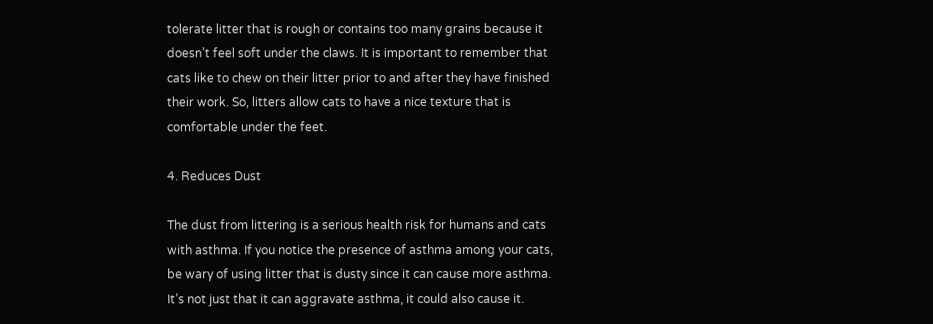tolerate litter that is rough or contains too many grains because it doesn’t feel soft under the claws. It is important to remember that cats like to chew on their litter prior to and after they have finished their work. So, litters allow cats to have a nice texture that is comfortable under the feet.

4. Reduces Dust

The dust from littering is a serious health risk for humans and cats with asthma. If you notice the presence of asthma among your cats, be wary of using litter that is dusty since it can cause more asthma. It’s not just that it can aggravate asthma, it could also cause it.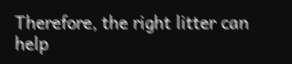Therefore, the right litter can help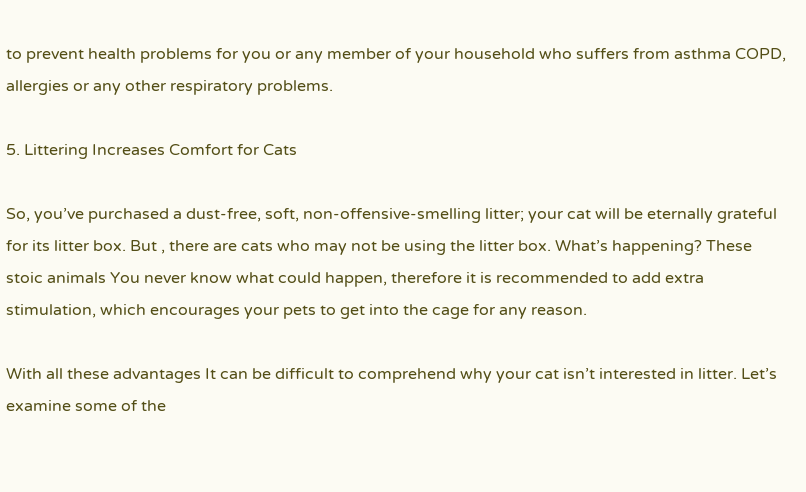to prevent health problems for you or any member of your household who suffers from asthma COPD, allergies or any other respiratory problems.

5. Littering Increases Comfort for Cats

So, you’ve purchased a dust-free, soft, non-offensive-smelling litter; your cat will be eternally grateful for its litter box. But , there are cats who may not be using the litter box. What’s happening? These stoic animals You never know what could happen, therefore it is recommended to add extra stimulation, which encourages your pets to get into the cage for any reason.

With all these advantages It can be difficult to comprehend why your cat isn’t interested in litter. Let’s examine some of the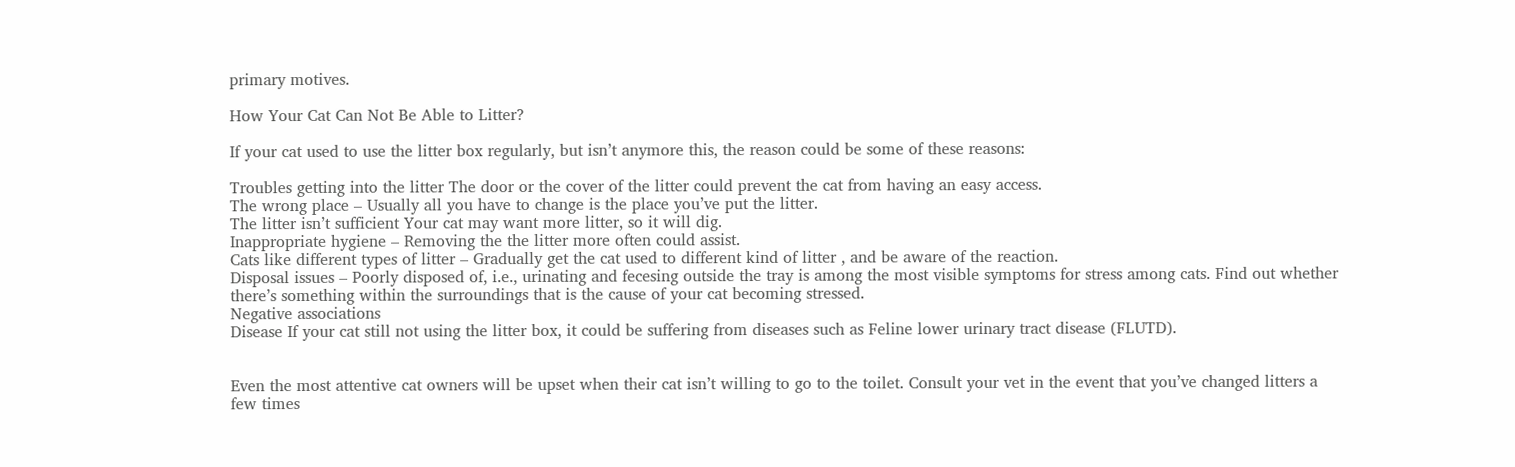primary motives.

How Your Cat Can Not Be Able to Litter?

If your cat used to use the litter box regularly, but isn’t anymore this, the reason could be some of these reasons:

Troubles getting into the litter The door or the cover of the litter could prevent the cat from having an easy access.
The wrong place – Usually all you have to change is the place you’ve put the litter.
The litter isn’t sufficient Your cat may want more litter, so it will dig.
Inappropriate hygiene – Removing the the litter more often could assist.
Cats like different types of litter – Gradually get the cat used to different kind of litter , and be aware of the reaction.
Disposal issues – Poorly disposed of, i.e., urinating and fecesing outside the tray is among the most visible symptoms for stress among cats. Find out whether there’s something within the surroundings that is the cause of your cat becoming stressed.
Negative associations
Disease If your cat still not using the litter box, it could be suffering from diseases such as Feline lower urinary tract disease (FLUTD).


Even the most attentive cat owners will be upset when their cat isn’t willing to go to the toilet. Consult your vet in the event that you’ve changed litters a few times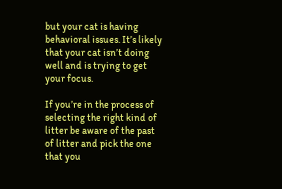but your cat is having behavioral issues. It’s likely that your cat isn’t doing well and is trying to get your focus.

If you’re in the process of selecting the right kind of litter be aware of the past of litter and pick the one that you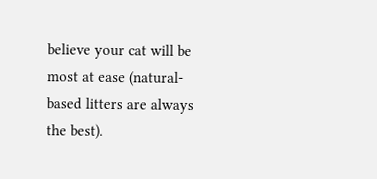believe your cat will be most at ease (natural-based litters are always the best).